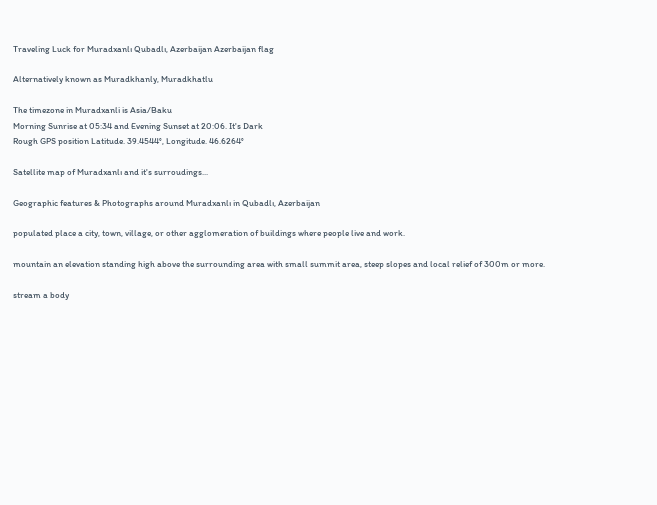Traveling Luck for Muradxanlı Qubadlı, Azerbaijan Azerbaijan flag

Alternatively known as Muradkhanly, Muradkhatlu

The timezone in Muradxanli is Asia/Baku
Morning Sunrise at 05:34 and Evening Sunset at 20:06. It's Dark
Rough GPS position Latitude. 39.4544°, Longitude. 46.6264°

Satellite map of Muradxanlı and it's surroudings...

Geographic features & Photographs around Muradxanlı in Qubadlı, Azerbaijan

populated place a city, town, village, or other agglomeration of buildings where people live and work.

mountain an elevation standing high above the surrounding area with small summit area, steep slopes and local relief of 300m or more.

stream a body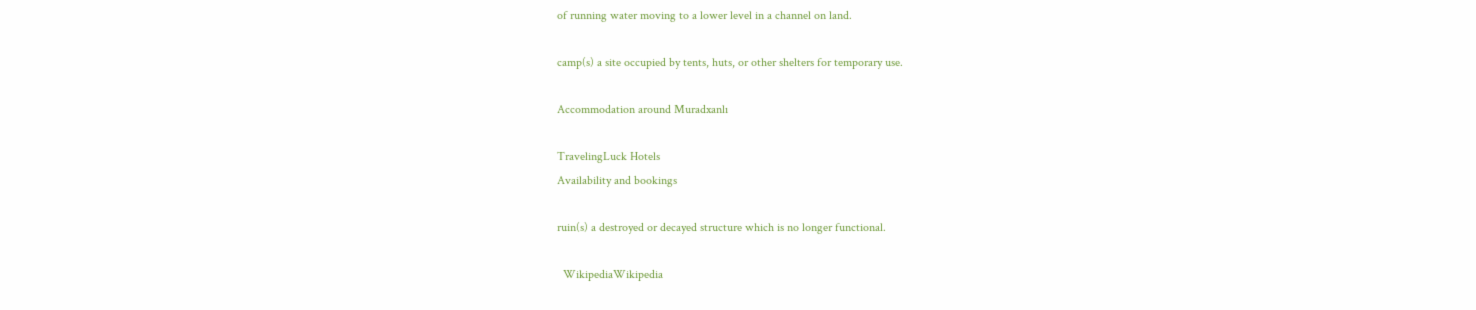of running water moving to a lower level in a channel on land.

camp(s) a site occupied by tents, huts, or other shelters for temporary use.

Accommodation around Muradxanlı

TravelingLuck Hotels
Availability and bookings

ruin(s) a destroyed or decayed structure which is no longer functional.

  WikipediaWikipedia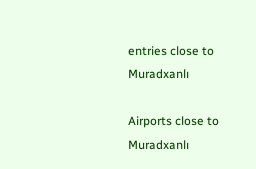entries close to Muradxanlı

Airports close to Muradxanlı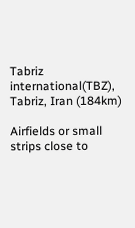Tabriz international(TBZ), Tabriz, Iran (184km)

Airfields or small strips close to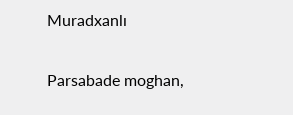Muradxanlı

Parsabade moghan,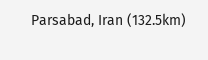Parsabad, Iran (132.5km)